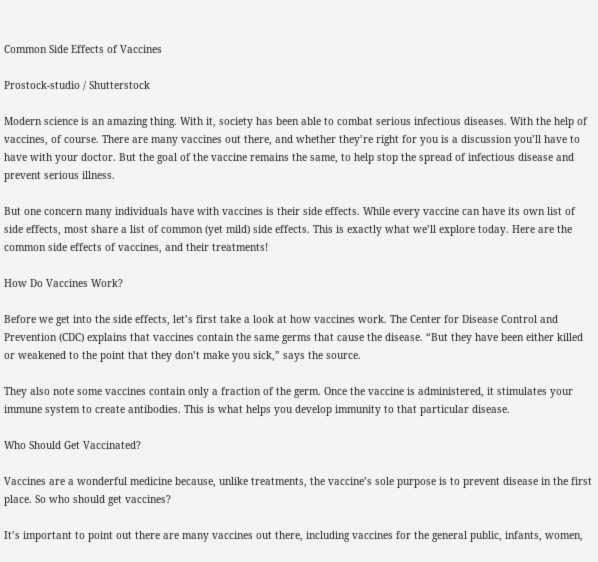Common Side Effects of Vaccines

Prostock-studio / Shutterstock

Modern science is an amazing thing. With it, society has been able to combat serious infectious diseases. With the help of vaccines, of course. There are many vaccines out there, and whether they’re right for you is a discussion you’ll have to have with your doctor. But the goal of the vaccine remains the same, to help stop the spread of infectious disease and prevent serious illness.

But one concern many individuals have with vaccines is their side effects. While every vaccine can have its own list of side effects, most share a list of common (yet mild) side effects. This is exactly what we’ll explore today. Here are the common side effects of vaccines, and their treatments!

How Do Vaccines Work?

Before we get into the side effects, let’s first take a look at how vaccines work. The Center for Disease Control and Prevention (CDC) explains that vaccines contain the same germs that cause the disease. “But they have been either killed or weakened to the point that they don’t make you sick,” says the source.

They also note some vaccines contain only a fraction of the germ. Once the vaccine is administered, it stimulates your immune system to create antibodies. This is what helps you develop immunity to that particular disease.

Who Should Get Vaccinated?

Vaccines are a wonderful medicine because, unlike treatments, the vaccine’s sole purpose is to prevent disease in the first place. So who should get vaccines?

It’s important to point out there are many vaccines out there, including vaccines for the general public, infants, women,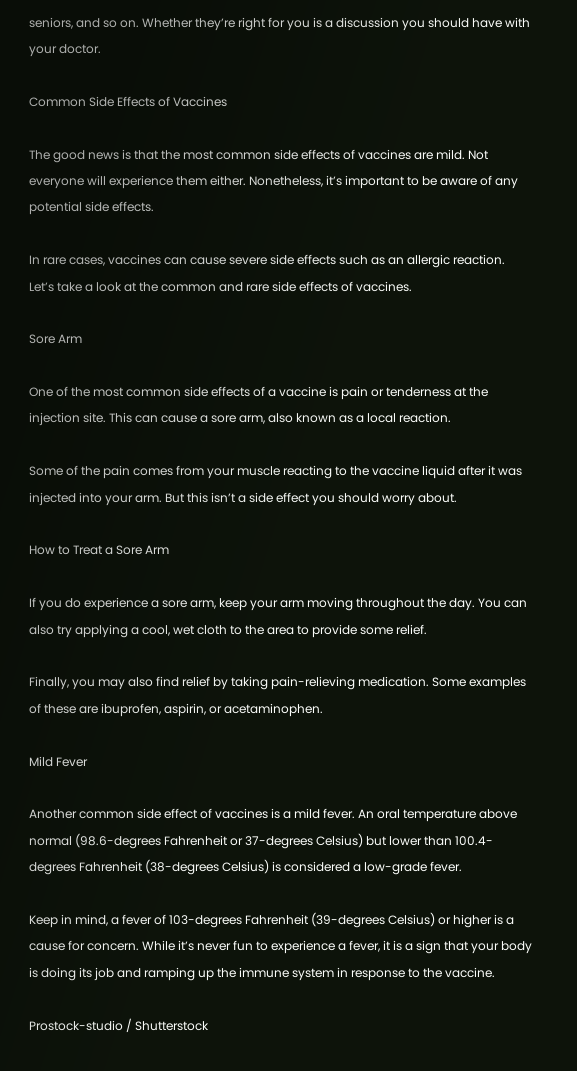seniors, and so on. Whether they’re right for you is a discussion you should have with your doctor.

Common Side Effects of Vaccines

The good news is that the most common side effects of vaccines are mild. Not everyone will experience them either. Nonetheless, it’s important to be aware of any potential side effects.

In rare cases, vaccines can cause severe side effects such as an allergic reaction. Let’s take a look at the common and rare side effects of vaccines.

Sore Arm

One of the most common side effects of a vaccine is pain or tenderness at the injection site. This can cause a sore arm, also known as a local reaction.

Some of the pain comes from your muscle reacting to the vaccine liquid after it was injected into your arm. But this isn’t a side effect you should worry about.

How to Treat a Sore Arm

If you do experience a sore arm, keep your arm moving throughout the day. You can also try applying a cool, wet cloth to the area to provide some relief.

Finally, you may also find relief by taking pain-relieving medication. Some examples of these are ibuprofen, aspirin, or acetaminophen.

Mild Fever

Another common side effect of vaccines is a mild fever. An oral temperature above normal (98.6-degrees Fahrenheit or 37-degrees Celsius) but lower than 100.4-degrees Fahrenheit (38-degrees Celsius) is considered a low-grade fever.

Keep in mind, a fever of 103-degrees Fahrenheit (39-degrees Celsius) or higher is a cause for concern. While it’s never fun to experience a fever, it is a sign that your body is doing its job and ramping up the immune system in response to the vaccine.

Prostock-studio / Shutterstock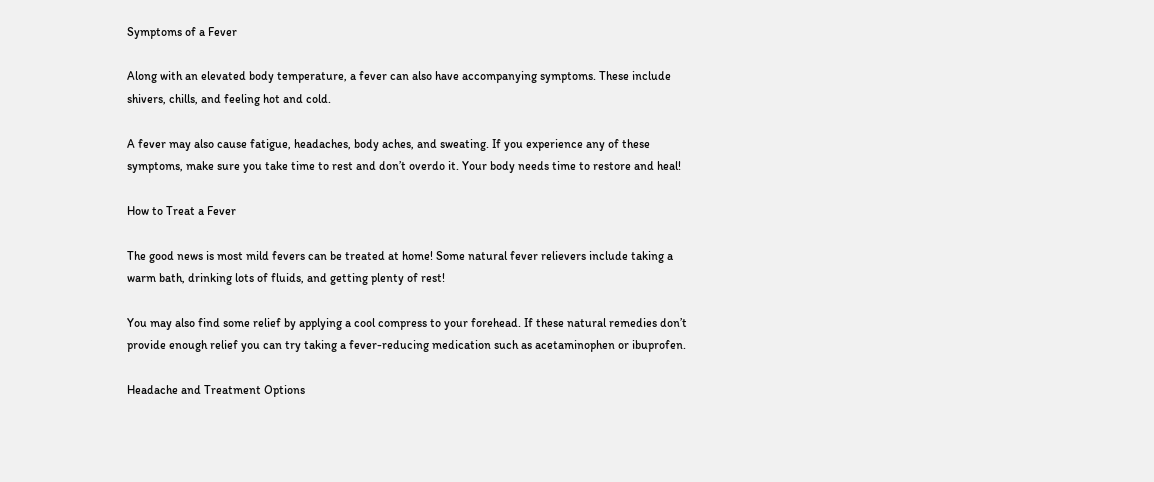Symptoms of a Fever

Along with an elevated body temperature, a fever can also have accompanying symptoms. These include shivers, chills, and feeling hot and cold.

A fever may also cause fatigue, headaches, body aches, and sweating. If you experience any of these symptoms, make sure you take time to rest and don’t overdo it. Your body needs time to restore and heal!

How to Treat a Fever

The good news is most mild fevers can be treated at home! Some natural fever relievers include taking a warm bath, drinking lots of fluids, and getting plenty of rest!

You may also find some relief by applying a cool compress to your forehead. If these natural remedies don’t provide enough relief you can try taking a fever-reducing medication such as acetaminophen or ibuprofen.

Headache and Treatment Options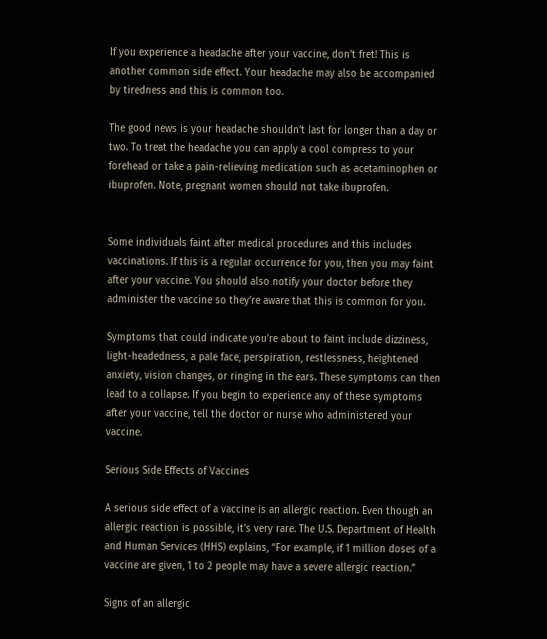If you experience a headache after your vaccine, don’t fret! This is another common side effect. Your headache may also be accompanied by tiredness and this is common too.

The good news is your headache shouldn’t last for longer than a day or two. To treat the headache you can apply a cool compress to your forehead or take a pain-relieving medication such as acetaminophen or ibuprofen. Note, pregnant women should not take ibuprofen.


Some individuals faint after medical procedures and this includes vaccinations. If this is a regular occurrence for you, then you may faint after your vaccine. You should also notify your doctor before they administer the vaccine so they’re aware that this is common for you.

Symptoms that could indicate you’re about to faint include dizziness, light-headedness, a pale face, perspiration, restlessness, heightened anxiety, vision changes, or ringing in the ears. These symptoms can then lead to a collapse. If you begin to experience any of these symptoms after your vaccine, tell the doctor or nurse who administered your vaccine.

Serious Side Effects of Vaccines

A serious side effect of a vaccine is an allergic reaction. Even though an allergic reaction is possible, it’s very rare. The U.S. Department of Health and Human Services (HHS) explains, “For example, if 1 million doses of a vaccine are given, 1 to 2 people may have a severe allergic reaction.”

Signs of an allergic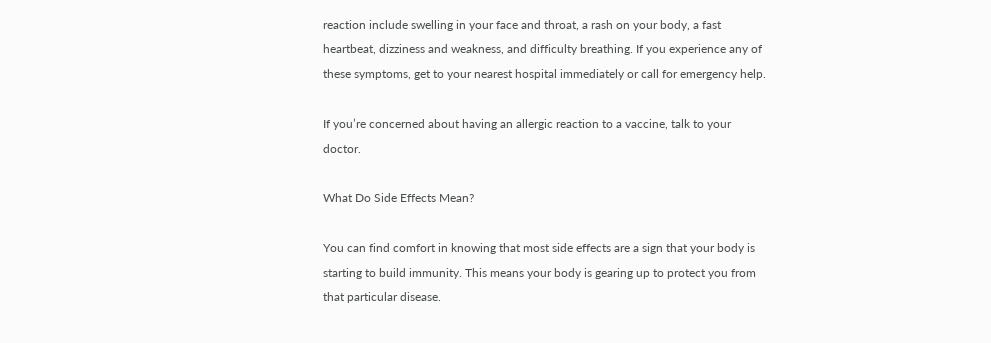reaction include swelling in your face and throat, a rash on your body, a fast heartbeat, dizziness and weakness, and difficulty breathing. If you experience any of these symptoms, get to your nearest hospital immediately or call for emergency help.

If you’re concerned about having an allergic reaction to a vaccine, talk to your doctor.

What Do Side Effects Mean?

You can find comfort in knowing that most side effects are a sign that your body is starting to build immunity. This means your body is gearing up to protect you from that particular disease.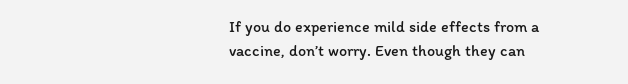If you do experience mild side effects from a vaccine, don’t worry. Even though they can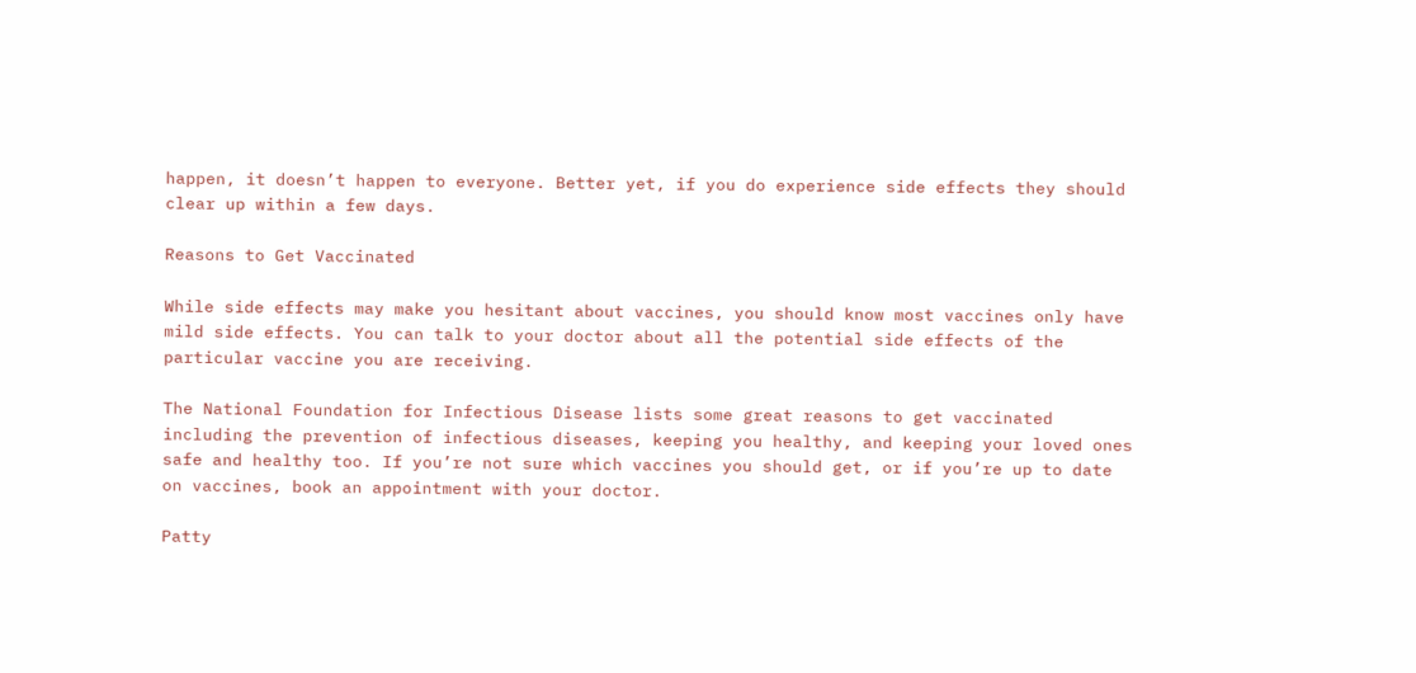happen, it doesn’t happen to everyone. Better yet, if you do experience side effects they should clear up within a few days.

Reasons to Get Vaccinated

While side effects may make you hesitant about vaccines, you should know most vaccines only have mild side effects. You can talk to your doctor about all the potential side effects of the particular vaccine you are receiving.

The National Foundation for Infectious Disease lists some great reasons to get vaccinated including the prevention of infectious diseases, keeping you healthy, and keeping your loved ones safe and healthy too. If you’re not sure which vaccines you should get, or if you’re up to date on vaccines, book an appointment with your doctor.

Patty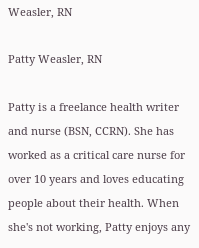Weasler, RN

Patty Weasler, RN

Patty is a freelance health writer and nurse (BSN, CCRN). She has worked as a critical care nurse for over 10 years and loves educating people about their health. When she's not working, Patty enjoys any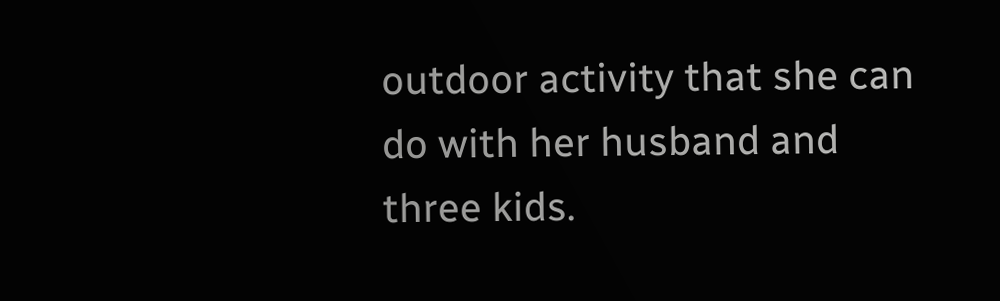outdoor activity that she can do with her husband and three kids.